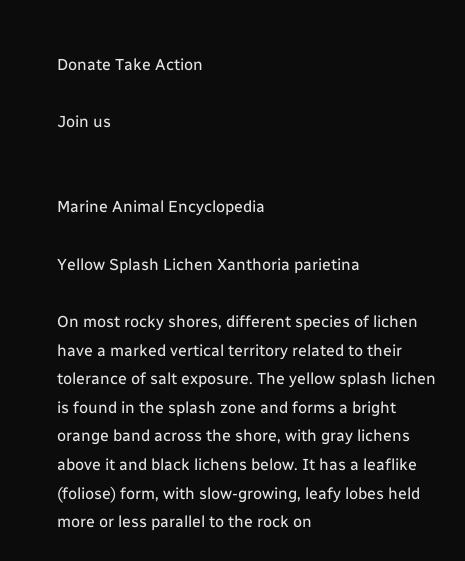Donate Take Action

Join us


Marine Animal Encyclopedia

Yellow Splash Lichen Xanthoria parietina

On most rocky shores, different species of lichen have a marked vertical territory related to their tolerance of salt exposure. The yellow splash lichen is found in the splash zone and forms a bright orange band across the shore, with gray lichens above it and black lichens below. It has a leaflike (foliose) form, with slow-growing, leafy lobes held more or less parallel to the rock on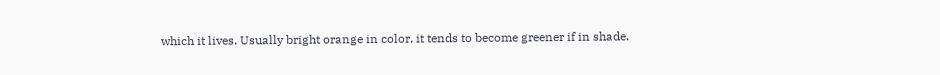which it lives. Usually bright orange in color, it tends to become greener if in shade.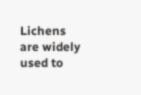Lichens are widely used to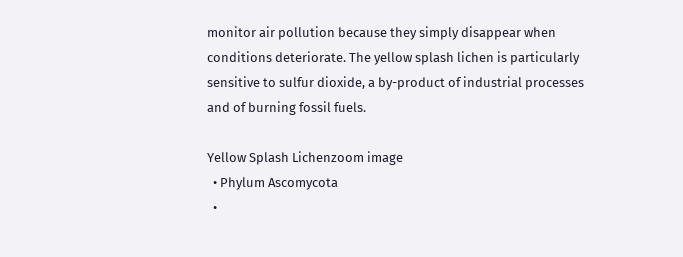monitor air pollution because they simply disappear when conditions deteriorate. The yellow splash lichen is particularly sensitive to sulfur dioxide, a by-product of industrial processes and of burning fossil fuels.

Yellow Splash Lichenzoom image
  • Phylum Ascomycota
  •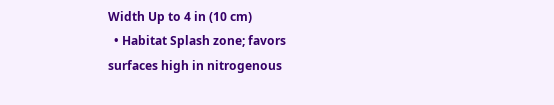Width Up to 4 in (10 cm)
  • Habitat Splash zone; favors surfaces high in nitrogenous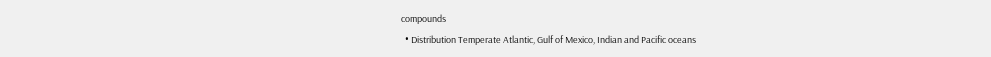compounds
  • Distribution Temperate Atlantic, Gulf of Mexico, Indian and Pacific oceans